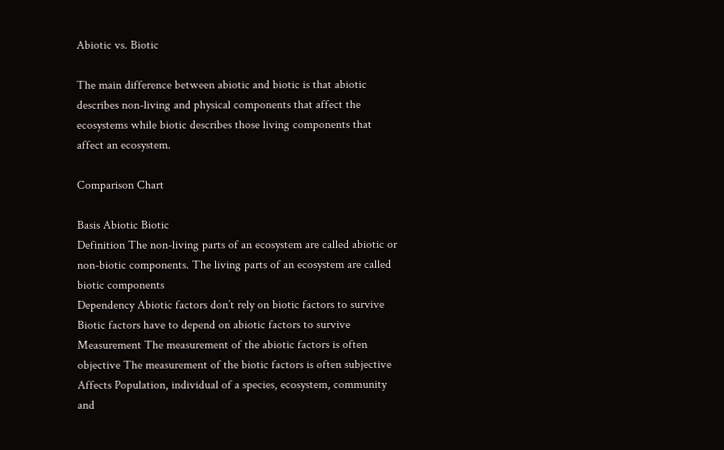Abiotic vs. Biotic

The main difference between abiotic and biotic is that abiotic describes non-living and physical components that affect the ecosystems while biotic describes those living components that affect an ecosystem.

Comparison Chart

Basis Abiotic Biotic
Definition The non-living parts of an ecosystem are called abiotic or non-biotic components. The living parts of an ecosystem are called biotic components
Dependency Abiotic factors don’t rely on biotic factors to survive Biotic factors have to depend on abiotic factors to survive
Measurement The measurement of the abiotic factors is often objective The measurement of the biotic factors is often subjective
Affects Population, individual of a species, ecosystem, community and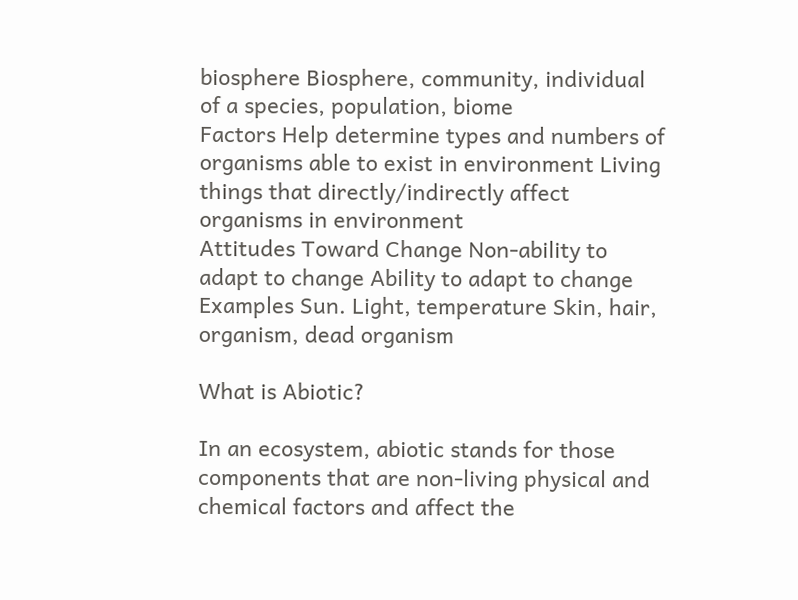biosphere Biosphere, community, individual of a species, population, biome
Factors Help determine types and numbers of organisms able to exist in environment Living things that directly/indirectly affect organisms in environment
Attitudes Toward Change Non-ability to adapt to change Ability to adapt to change
Examples Sun. Light, temperature Skin, hair, organism, dead organism

What is Abiotic?

In an ecosystem, abiotic stands for those components that are non-living physical and chemical factors and affect the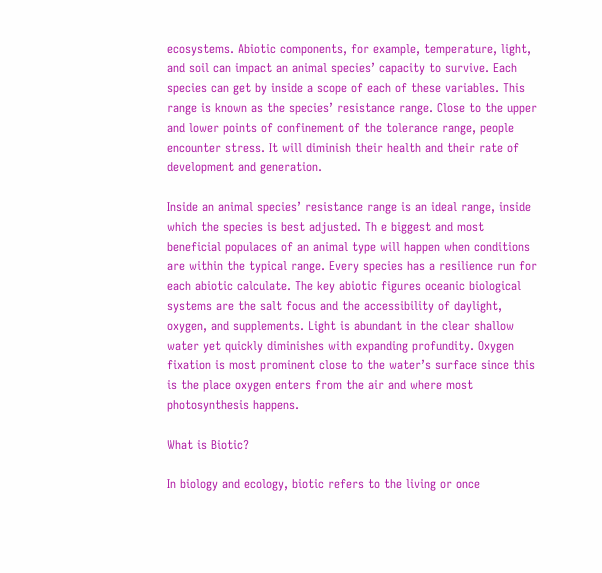ecosystems. Abiotic components, for example, temperature, light, and soil can impact an animal species’ capacity to survive. Each species can get by inside a scope of each of these variables. This range is known as the species’ resistance range. Close to the upper and lower points of confinement of the tolerance range, people encounter stress. It will diminish their health and their rate of development and generation.

Inside an animal species’ resistance range is an ideal range, inside which the species is best adjusted. Th e biggest and most beneficial populaces of an animal type will happen when conditions are within the typical range. Every species has a resilience run for each abiotic calculate. The key abiotic figures oceanic biological systems are the salt focus and the accessibility of daylight, oxygen, and supplements. Light is abundant in the clear shallow water yet quickly diminishes with expanding profundity. Oxygen fixation is most prominent close to the water’s surface since this is the place oxygen enters from the air and where most photosynthesis happens.

What is Biotic?

In biology and ecology, biotic refers to the living or once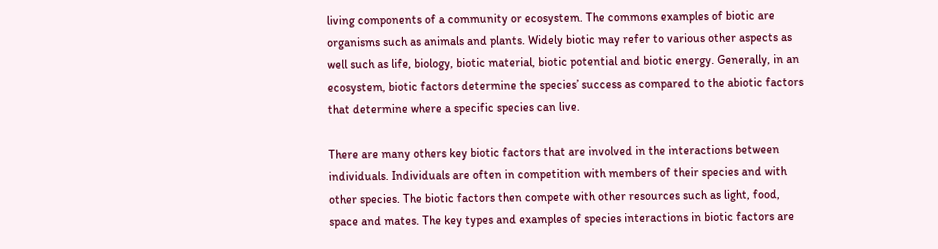living components of a community or ecosystem. The commons examples of biotic are organisms such as animals and plants. Widely biotic may refer to various other aspects as well such as life, biology, biotic material, biotic potential and biotic energy. Generally, in an ecosystem, biotic factors determine the species’ success as compared to the abiotic factors that determine where a specific species can live.

There are many others key biotic factors that are involved in the interactions between individuals. Individuals are often in competition with members of their species and with other species. The biotic factors then compete with other resources such as light, food, space and mates. The key types and examples of species interactions in biotic factors are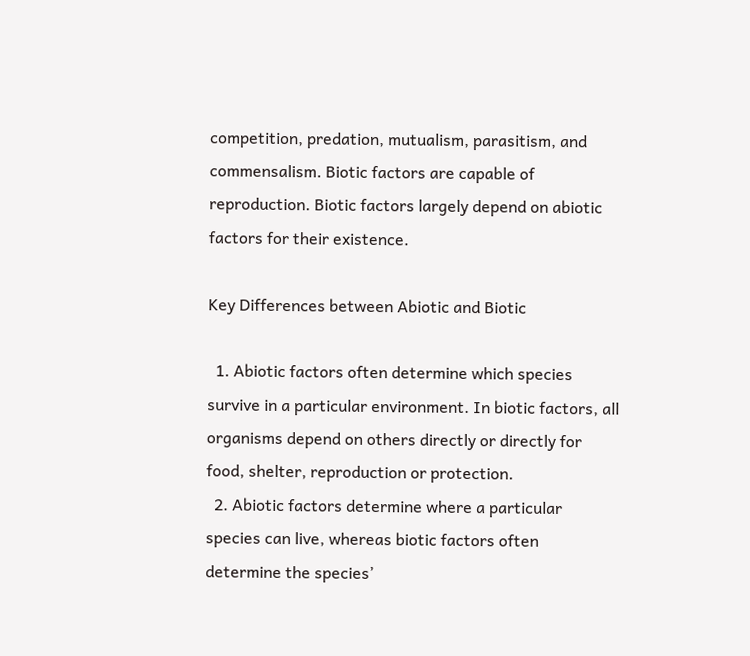competition, predation, mutualism, parasitism, and commensalism. Biotic factors are capable of reproduction. Biotic factors largely depend on abiotic factors for their existence.

Key Differences between Abiotic and Biotic

  1. Abiotic factors often determine which species survive in a particular environment. In biotic factors, all organisms depend on others directly or directly for food, shelter, reproduction or protection.
  2. Abiotic factors determine where a particular species can live, whereas biotic factors often determine the species’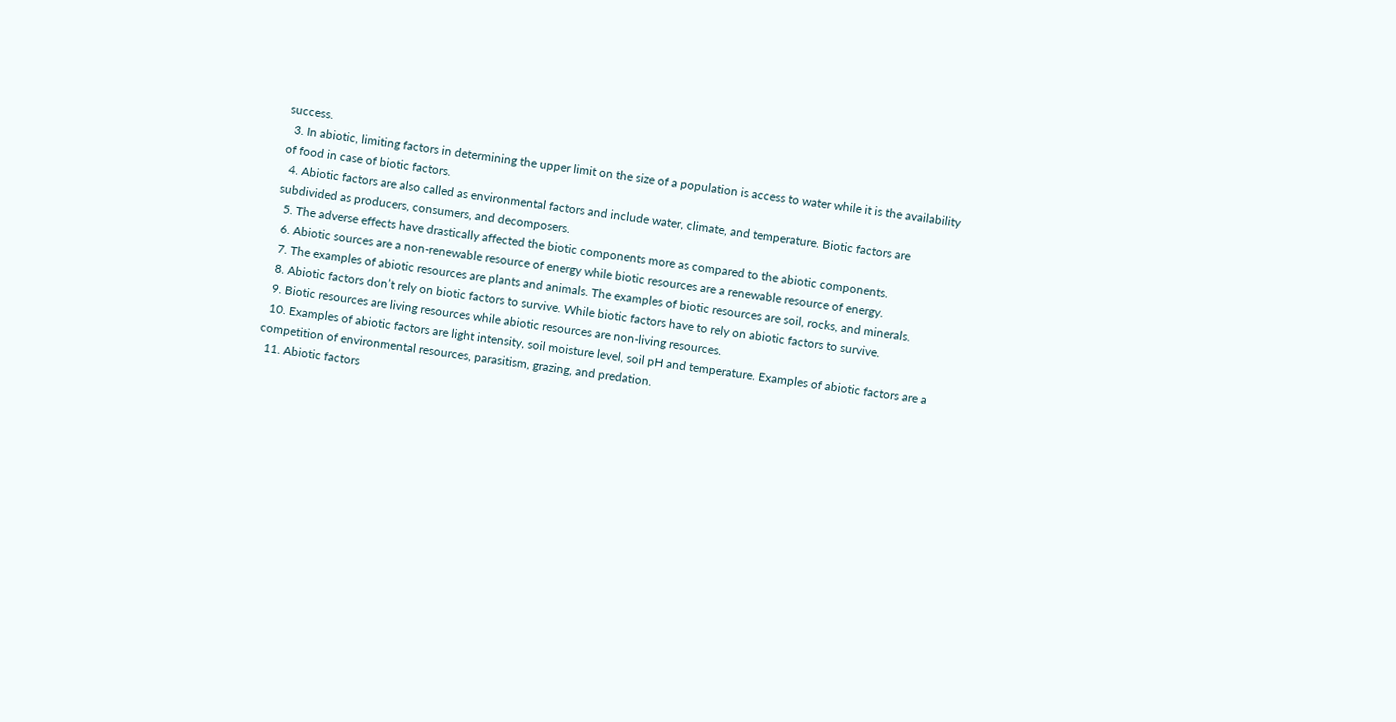success.
  3. In abiotic, limiting factors in determining the upper limit on the size of a population is access to water while it is the availability of food in case of biotic factors.
  4. Abiotic factors are also called as environmental factors and include water, climate, and temperature. Biotic factors are subdivided as producers, consumers, and decomposers.
  5. The adverse effects have drastically affected the biotic components more as compared to the abiotic components.
  6. Abiotic sources are a non-renewable resource of energy while biotic resources are a renewable resource of energy.
  7. The examples of abiotic resources are plants and animals. The examples of biotic resources are soil, rocks, and minerals.
  8. Abiotic factors don’t rely on biotic factors to survive. While biotic factors have to rely on abiotic factors to survive.
  9. Biotic resources are living resources while abiotic resources are non-living resources.
  10. Examples of abiotic factors are light intensity, soil moisture level, soil pH and temperature. Examples of abiotic factors are a competition of environmental resources, parasitism, grazing, and predation.
  11. Abiotic factors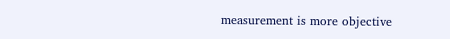measurement is more objective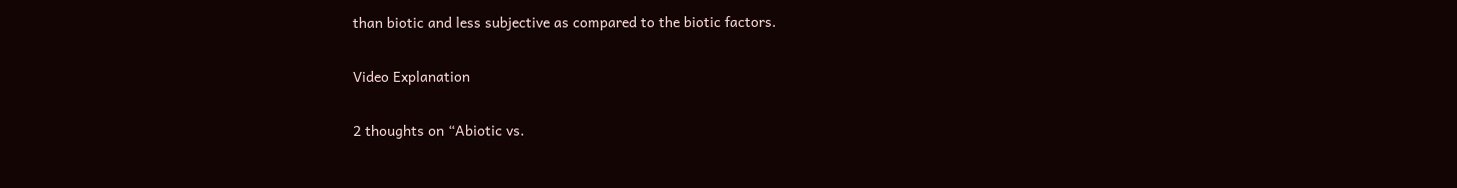than biotic and less subjective as compared to the biotic factors.

Video Explanation

2 thoughts on “Abiotic vs.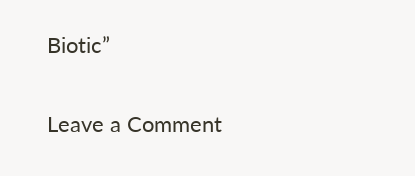Biotic”

Leave a Comment